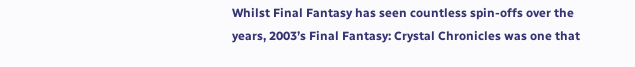Whilst Final Fantasy has seen countless spin-offs over the years, 2003’s Final Fantasy: Crystal Chronicles was one that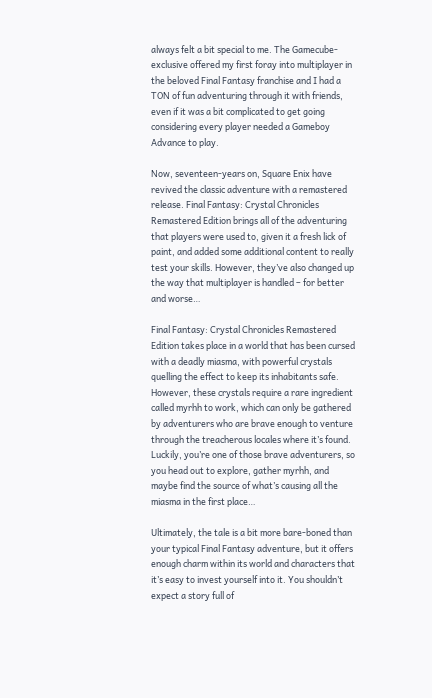always felt a bit special to me. The Gamecube-exclusive offered my first foray into multiplayer in the beloved Final Fantasy franchise and I had a TON of fun adventuring through it with friends, even if it was a bit complicated to get going considering every player needed a Gameboy Advance to play.

Now, seventeen-years on, Square Enix have revived the classic adventure with a remastered release. Final Fantasy: Crystal Chronicles Remastered Edition brings all of the adventuring that players were used to, given it a fresh lick of paint, and added some additional content to really test your skills. However, they’ve also changed up the way that multiplayer is handled – for better and worse…

Final Fantasy: Crystal Chronicles Remastered Edition takes place in a world that has been cursed with a deadly miasma, with powerful crystals quelling the effect to keep its inhabitants safe. However, these crystals require a rare ingredient called myrhh to work, which can only be gathered by adventurers who are brave enough to venture through the treacherous locales where it’s found. Luckily, you’re one of those brave adventurers, so you head out to explore, gather myrhh, and maybe find the source of what’s causing all the miasma in the first place…

Ultimately, the tale is a bit more bare-boned than your typical Final Fantasy adventure, but it offers enough charm within its world and characters that it’s easy to invest yourself into it. You shouldn’t expect a story full of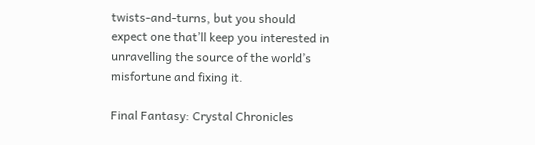twists-and-turns, but you should expect one that’ll keep you interested in unravelling the source of the world’s misfortune and fixing it.

Final Fantasy: Crystal Chronicles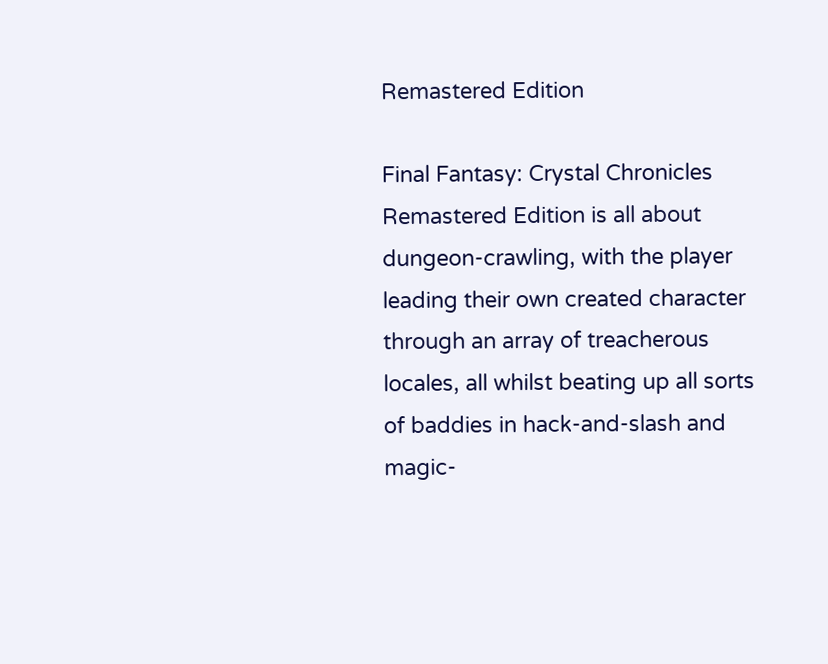Remastered Edition

Final Fantasy: Crystal Chronicles Remastered Edition is all about dungeon-crawling, with the player leading their own created character through an array of treacherous locales, all whilst beating up all sorts of baddies in hack-and-slash and magic-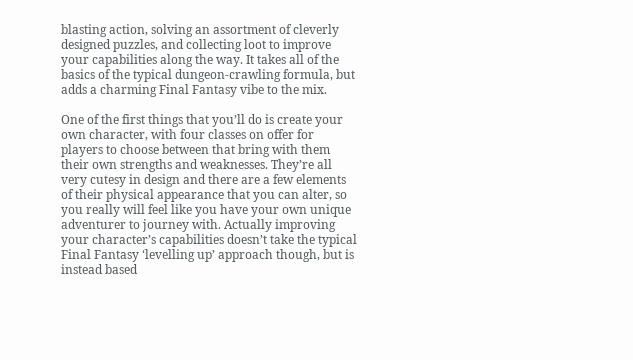blasting action, solving an assortment of cleverly designed puzzles, and collecting loot to improve your capabilities along the way. It takes all of the basics of the typical dungeon-crawling formula, but adds a charming Final Fantasy vibe to the mix.

One of the first things that you’ll do is create your own character, with four classes on offer for players to choose between that bring with them their own strengths and weaknesses. They’re all very cutesy in design and there are a few elements of their physical appearance that you can alter, so you really will feel like you have your own unique adventurer to journey with. Actually improving your character’s capabilities doesn’t take the typical Final Fantasy ‘levelling up’ approach though, but is instead based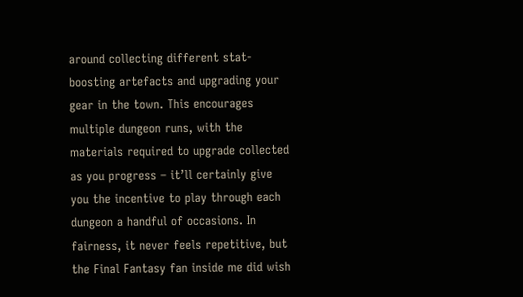around collecting different stat-boosting artefacts and upgrading your gear in the town. This encourages multiple dungeon runs, with the materials required to upgrade collected as you progress – it’ll certainly give you the incentive to play through each dungeon a handful of occasions. In fairness, it never feels repetitive, but the Final Fantasy fan inside me did wish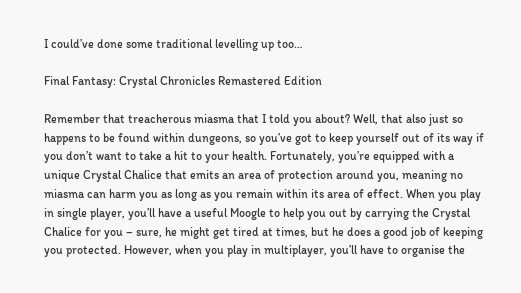I could’ve done some traditional levelling up too…

Final Fantasy: Crystal Chronicles Remastered Edition

Remember that treacherous miasma that I told you about? Well, that also just so happens to be found within dungeons, so you’ve got to keep yourself out of its way if you don’t want to take a hit to your health. Fortunately, you’re equipped with a unique Crystal Chalice that emits an area of protection around you, meaning no miasma can harm you as long as you remain within its area of effect. When you play in single player, you’ll have a useful Moogle to help you out by carrying the Crystal Chalice for you – sure, he might get tired at times, but he does a good job of keeping you protected. However, when you play in multiplayer, you’ll have to organise the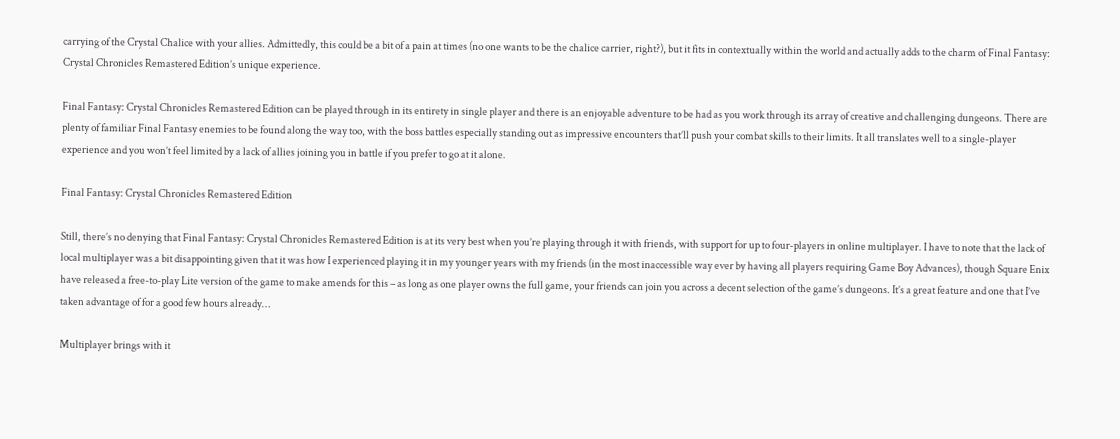carrying of the Crystal Chalice with your allies. Admittedly, this could be a bit of a pain at times (no one wants to be the chalice carrier, right?), but it fits in contextually within the world and actually adds to the charm of Final Fantasy: Crystal Chronicles Remastered Edition’s unique experience.

Final Fantasy: Crystal Chronicles Remastered Edition can be played through in its entirety in single player and there is an enjoyable adventure to be had as you work through its array of creative and challenging dungeons. There are plenty of familiar Final Fantasy enemies to be found along the way too, with the boss battles especially standing out as impressive encounters that’ll push your combat skills to their limits. It all translates well to a single-player experience and you won’t feel limited by a lack of allies joining you in battle if you prefer to go at it alone.

Final Fantasy: Crystal Chronicles Remastered Edition

Still, there’s no denying that Final Fantasy: Crystal Chronicles Remastered Edition is at its very best when you’re playing through it with friends, with support for up to four-players in online multiplayer. I have to note that the lack of local multiplayer was a bit disappointing given that it was how I experienced playing it in my younger years with my friends (in the most inaccessible way ever by having all players requiring Game Boy Advances), though Square Enix have released a free-to-play Lite version of the game to make amends for this – as long as one player owns the full game, your friends can join you across a decent selection of the game’s dungeons. It’s a great feature and one that I’ve taken advantage of for a good few hours already…

Multiplayer brings with it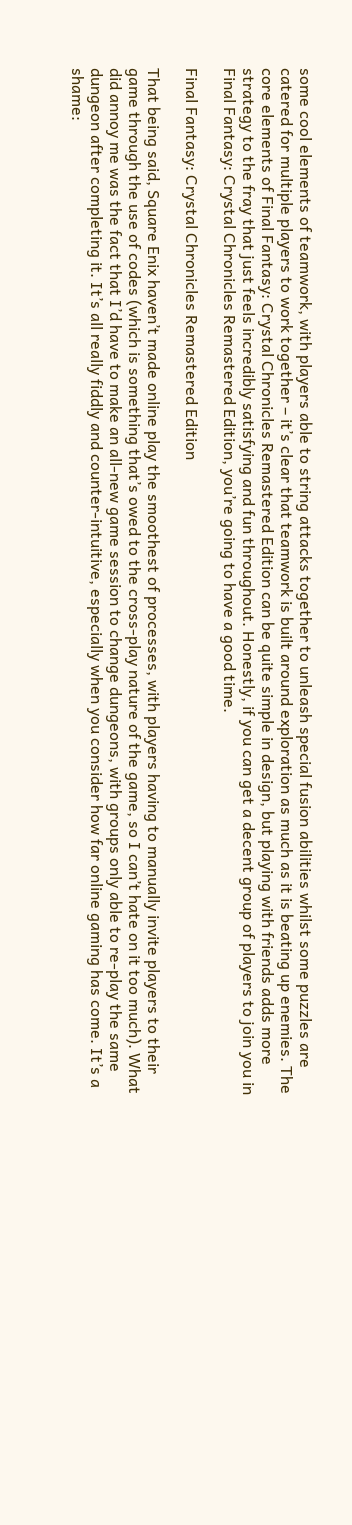some cool elements of teamwork, with players able to string attacks together to unleash special fusion abilities whilst some puzzles are catered for multiple players to work together – it’s clear that teamwork is built around exploration as much as it is beating up enemies. The core elements of Final Fantasy: Crystal Chronicles Remastered Edition can be quite simple in design, but playing with friends adds more strategy to the fray that just feels incredibly satisfying and fun throughout. Honestly, if you can get a decent group of players to join you in Final Fantasy: Crystal Chronicles Remastered Edition, you’re going to have a good time.

Final Fantasy: Crystal Chronicles Remastered Edition

That being said, Square Enix haven’t made online play the smoothest of processes, with players having to manually invite players to their game through the use of codes (which is something that’s owed to the cross-play nature of the game, so I can’t hate on it too much). What did annoy me was the fact that I’d have to make an all-new game session to change dungeons, with groups only able to re-play the same dungeon after completing it. It’s all really fiddly and counter-intuitive, especially when you consider how far online gaming has come. It’s a shame: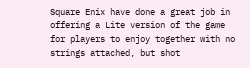Square Enix have done a great job in offering a Lite version of the game for players to enjoy together with no strings attached, but shot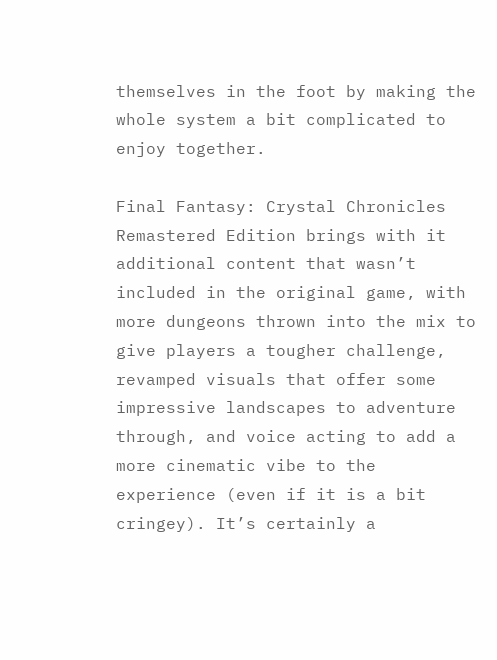themselves in the foot by making the whole system a bit complicated to enjoy together.

Final Fantasy: Crystal Chronicles Remastered Edition brings with it additional content that wasn’t included in the original game, with more dungeons thrown into the mix to give players a tougher challenge, revamped visuals that offer some impressive landscapes to adventure through, and voice acting to add a more cinematic vibe to the experience (even if it is a bit cringey). It’s certainly a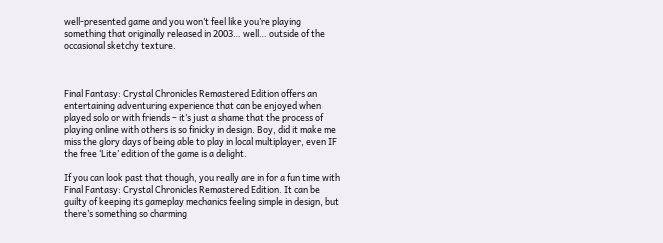well-presented game and you won’t feel like you’re playing something that originally released in 2003… well… outside of the occasional sketchy texture.



Final Fantasy: Crystal Chronicles Remastered Edition offers an entertaining adventuring experience that can be enjoyed when played solo or with friends – it’s just a shame that the process of playing online with others is so finicky in design. Boy, did it make me miss the glory days of being able to play in local multiplayer, even IF the free ‘Lite’ edition of the game is a delight.

If you can look past that though, you really are in for a fun time with Final Fantasy: Crystal Chronicles Remastered Edition. It can be guilty of keeping its gameplay mechanics feeling simple in design, but there’s something so charming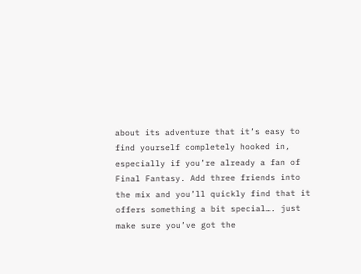about its adventure that it’s easy to find yourself completely hooked in, especially if you’re already a fan of Final Fantasy. Add three friends into the mix and you’ll quickly find that it offers something a bit special…. just make sure you’ve got the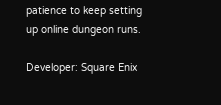patience to keep setting up online dungeon runs.

Developer: Square Enix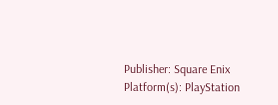Publisher: Square Enix
Platform(s): PlayStation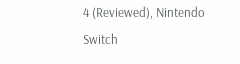4 (Reviewed), Nintendo Switch